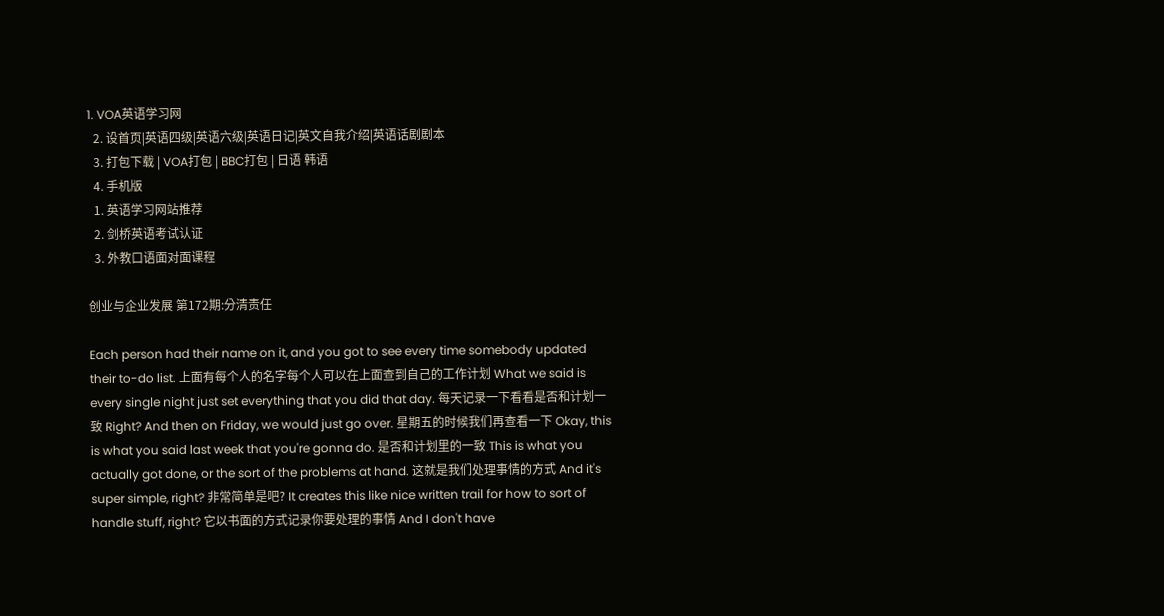1. VOA英语学习网
  2. 设首页|英语四级|英语六级|英语日记|英文自我介绍|英语话剧剧本
  3. 打包下载 | VOA打包 | BBC打包 | 日语 韩语
  4. 手机版
  1. 英语学习网站推荐
  2. 剑桥英语考试认证
  3. 外教口语面对面课程

创业与企业发展 第172期:分清责任

Each person had their name on it, and you got to see every time somebody updated their to-do list. 上面有每个人的名字每个人可以在上面查到自己的工作计划 What we said is every single night just set everything that you did that day. 每天记录一下看看是否和计划一致 Right? And then on Friday, we would just go over. 星期五的时候我们再查看一下 Okay, this is what you said last week that you're gonna do. 是否和计划里的一致 This is what you actually got done, or the sort of the problems at hand. 这就是我们处理事情的方式 And it's super simple, right? 非常简单是吧? It creates this like nice written trail for how to sort of handle stuff, right? 它以书面的方式记录你要处理的事情 And I don't have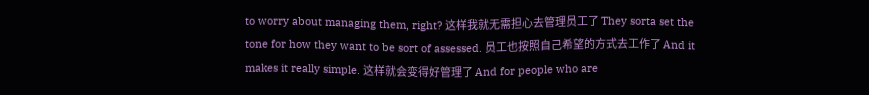to worry about managing them, right? 这样我就无需担心去管理员工了 They sorta set the tone for how they want to be sort of assessed. 员工也按照自己希望的方式去工作了 And it makes it really simple. 这样就会变得好管理了 And for people who are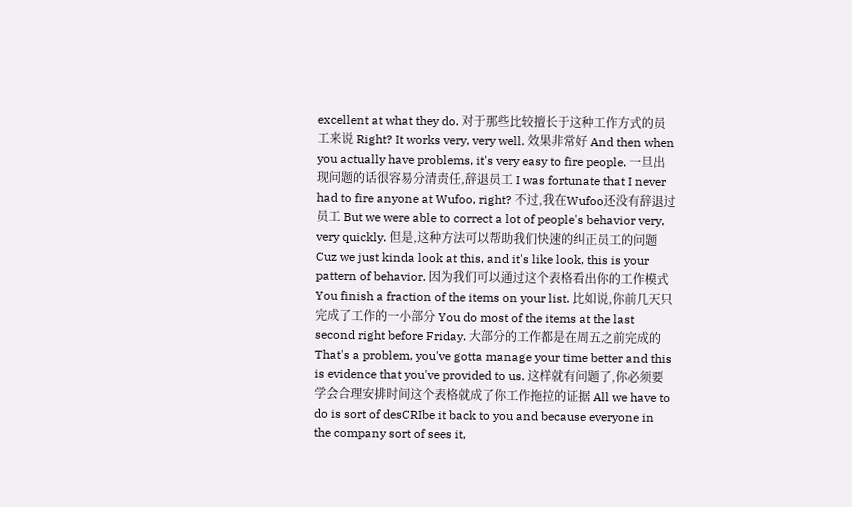excellent at what they do. 对于那些比较擅长于这种工作方式的员工来说 Right? It works very, very well. 效果非常好 And then when you actually have problems, it's very easy to fire people. 一旦出现问题的话很容易分清责任,辞退员工 I was fortunate that I never had to fire anyone at Wufoo, right? 不过,我在Wufoo还没有辞退过员工 But we were able to correct a lot of people's behavior very, very quickly. 但是,这种方法可以帮助我们快速的纠正员工的问题 Cuz we just kinda look at this, and it's like look, this is your pattern of behavior. 因为我们可以通过这个表格看出你的工作模式 You finish a fraction of the items on your list. 比如说,你前几天只完成了工作的一小部分 You do most of the items at the last second right before Friday. 大部分的工作都是在周五之前完成的 That's a problem, you've gotta manage your time better and this is evidence that you've provided to us. 这样就有问题了,你必须要学会合理安排时间这个表格就成了你工作拖拉的证据 All we have to do is sort of desCRIbe it back to you and because everyone in the company sort of sees it,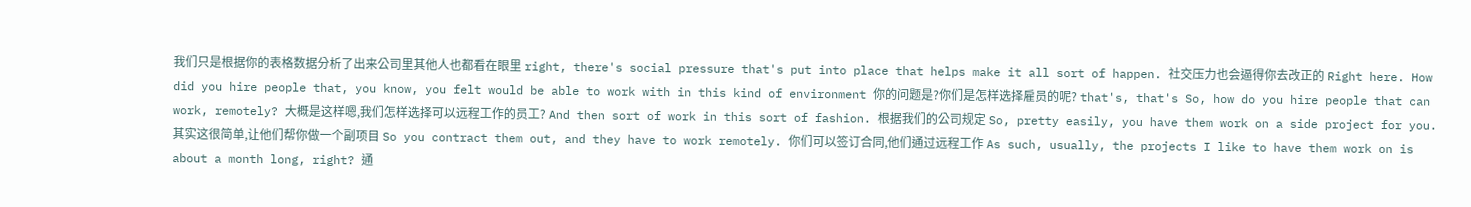我们只是根据你的表格数据分析了出来公司里其他人也都看在眼里 right, there's social pressure that's put into place that helps make it all sort of happen. 社交压力也会逼得你去改正的 Right here. How did you hire people that, you know, you felt would be able to work with in this kind of environment 你的问题是?你们是怎样选择雇员的呢? that's, that's So, how do you hire people that can work, remotely? 大概是这样嗯,我们怎样选择可以远程工作的员工? And then sort of work in this sort of fashion. 根据我们的公司规定 So, pretty easily, you have them work on a side project for you. 其实这很简单,让他们帮你做一个副项目 So you contract them out, and they have to work remotely. 你们可以签订合同,他们通过远程工作 As such, usually, the projects I like to have them work on is about a month long, right? 通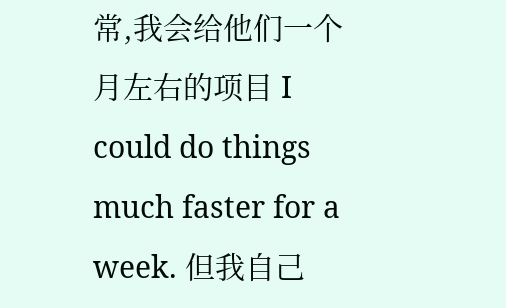常,我会给他们一个月左右的项目 I could do things much faster for a week. 但我自己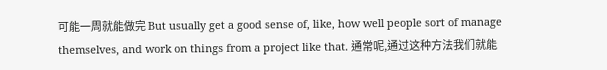可能一周就能做完 But usually get a good sense of, like, how well people sort of manage themselves, and work on things from a project like that. 通常呢,通过这种方法我们就能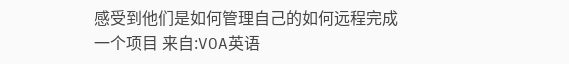感受到他们是如何管理自己的如何远程完成一个项目 来自:VOA英语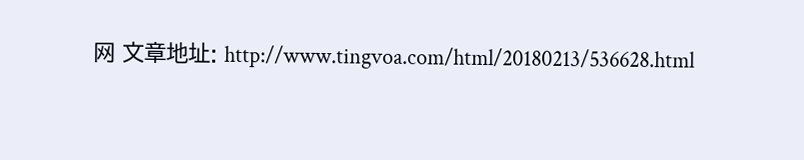网 文章地址: http://www.tingvoa.com/html/20180213/536628.html